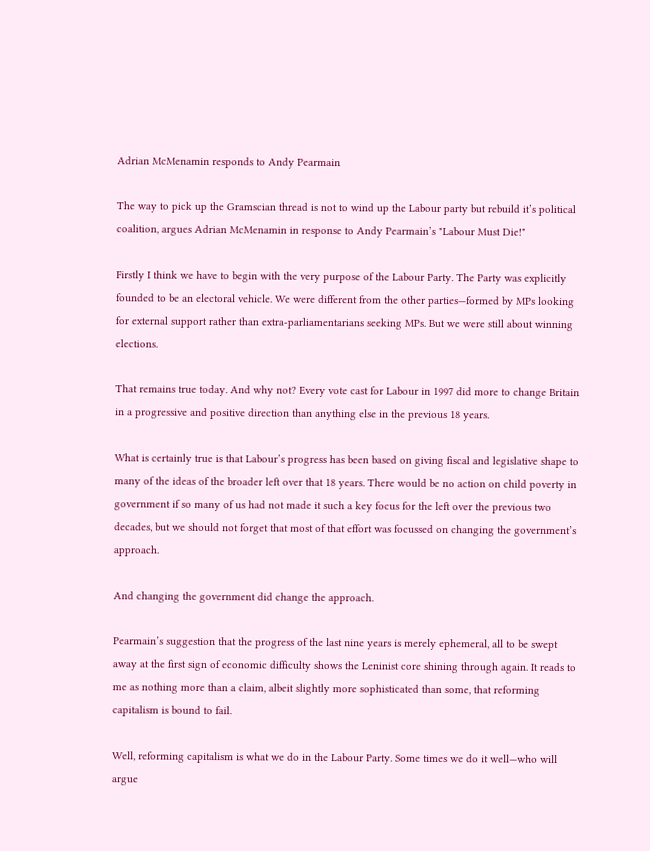Adrian McMenamin responds to Andy Pearmain

The way to pick up the Gramscian thread is not to wind up the Labour party but rebuild it’s political coalition, argues Adrian McMenamin in response to Andy Pearmain’s "Labour Must Die!"

Firstly I think we have to begin with the very purpose of the Labour Party. The Party was explicitly founded to be an electoral vehicle. We were different from the other parties—formed by MPs looking for external support rather than extra-parliamentarians seeking MPs. But we were still about winning elections.

That remains true today. And why not? Every vote cast for Labour in 1997 did more to change Britain in a progressive and positive direction than anything else in the previous 18 years.

What is certainly true is that Labour’s progress has been based on giving fiscal and legislative shape to many of the ideas of the broader left over that 18 years. There would be no action on child poverty in government if so many of us had not made it such a key focus for the left over the previous two decades, but we should not forget that most of that effort was focussed on changing the government’s approach.

And changing the government did change the approach.

Pearmain’s suggestion that the progress of the last nine years is merely ephemeral, all to be swept away at the first sign of economic difficulty shows the Leninist core shining through again. It reads to me as nothing more than a claim, albeit slightly more sophisticated than some, that reforming capitalism is bound to fail.

Well, reforming capitalism is what we do in the Labour Party. Some times we do it well—who will argue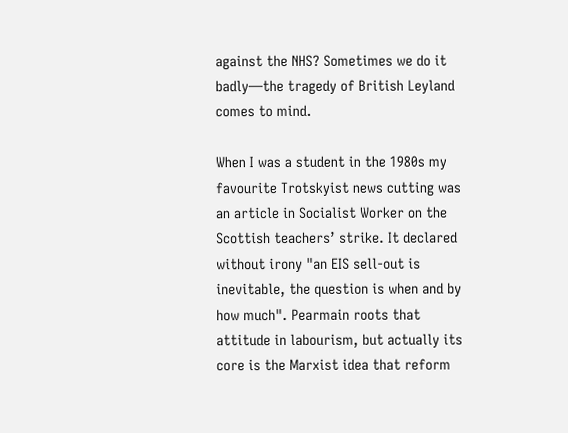against the NHS? Sometimes we do it badly—the tragedy of British Leyland comes to mind.

When I was a student in the 1980s my favourite Trotskyist news cutting was an article in Socialist Worker on the Scottish teachers’ strike. It declared without irony "an EIS sell-out is inevitable, the question is when and by how much". Pearmain roots that attitude in labourism, but actually its core is the Marxist idea that reform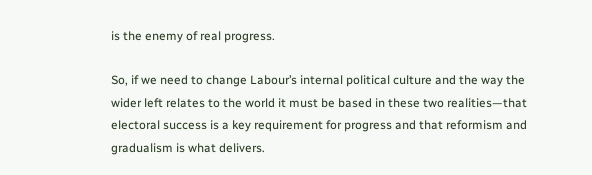is the enemy of real progress.

So, if we need to change Labour’s internal political culture and the way the wider left relates to the world it must be based in these two realities—that electoral success is a key requirement for progress and that reformism and gradualism is what delivers.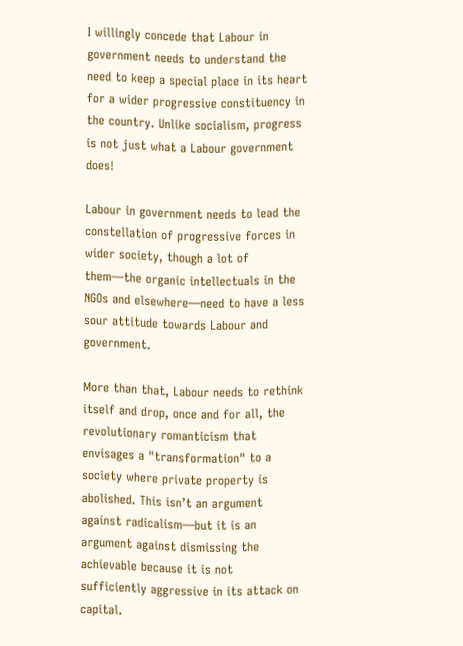I willingly concede that Labour in government needs to understand the need to keep a special place in its heart for a wider progressive constituency in the country. Unlike socialism, progress is not just what a Labour government does!

Labour in government needs to lead the constellation of progressive forces in wider society, though a lot of them—the organic intellectuals in the NGOs and elsewhere—need to have a less sour attitude towards Labour and government.

More than that, Labour needs to rethink itself and drop, once and for all, the revolutionary romanticism that envisages a "transformation" to a society where private property is abolished. This isn’t an argument against radicalism—but it is an argument against dismissing the achievable because it is not sufficiently aggressive in its attack on capital.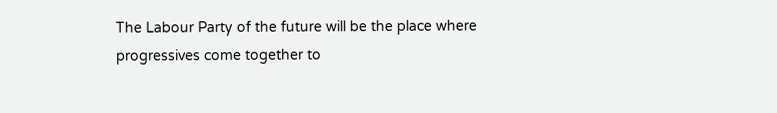The Labour Party of the future will be the place where progressives come together to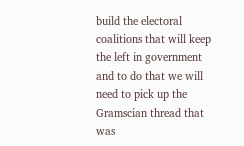build the electoral coalitions that will keep the left in government and to do that we will need to pick up the Gramscian thread that was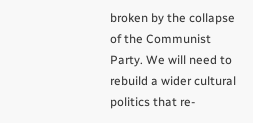broken by the collapse of the Communist Party. We will need to rebuild a wider cultural politics that re-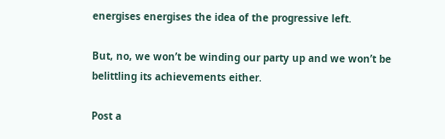energises energises the idea of the progressive left.

But, no, we won’t be winding our party up and we won’t be belittling its achievements either.

Post a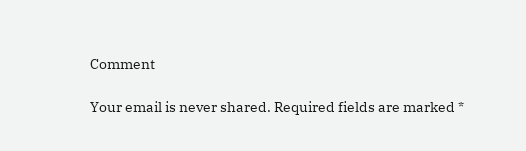Comment

Your email is never shared. Required fields are marked *